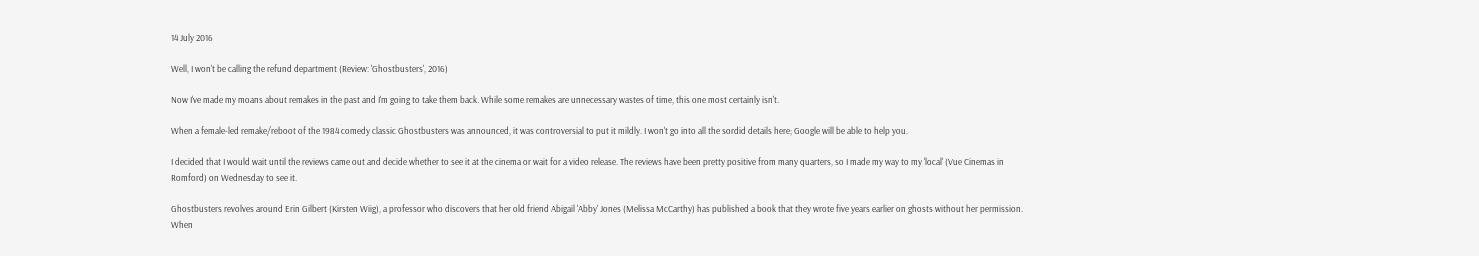14 July 2016

Well, I won't be calling the refund department (Review: 'Ghostbusters', 2016)

Now I've made my moans about remakes in the past and I'm going to take them back. While some remakes are unnecessary wastes of time, this one most certainly isn't.

When a female-led remake/reboot of the 1984 comedy classic Ghostbusters was announced, it was controversial to put it mildly. I won't go into all the sordid details here; Google will be able to help you.

I decided that I would wait until the reviews came out and decide whether to see it at the cinema or wait for a video release. The reviews have been pretty positive from many quarters, so I made my way to my 'local' (Vue Cinemas in Romford) on Wednesday to see it.

Ghostbusters revolves around Erin Gilbert (Kirsten Wiig), a professor who discovers that her old friend Abigail 'Abby' Jones (Melissa McCarthy) has published a book that they wrote five years earlier on ghosts without her permission. When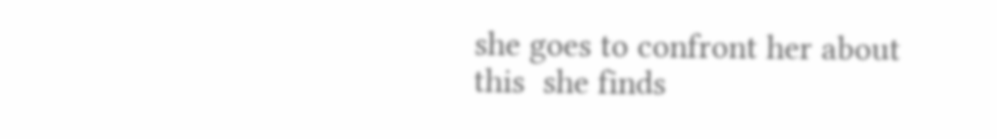she goes to confront her about this  she finds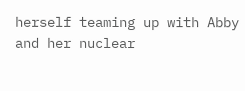herself teaming up with Abby and her nuclear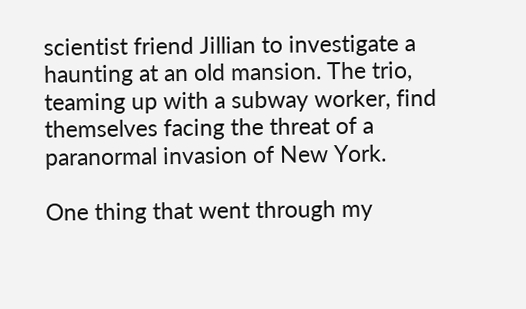scientist friend Jillian to investigate a haunting at an old mansion. The trio, teaming up with a subway worker, find themselves facing the threat of a paranormal invasion of New York.

One thing that went through my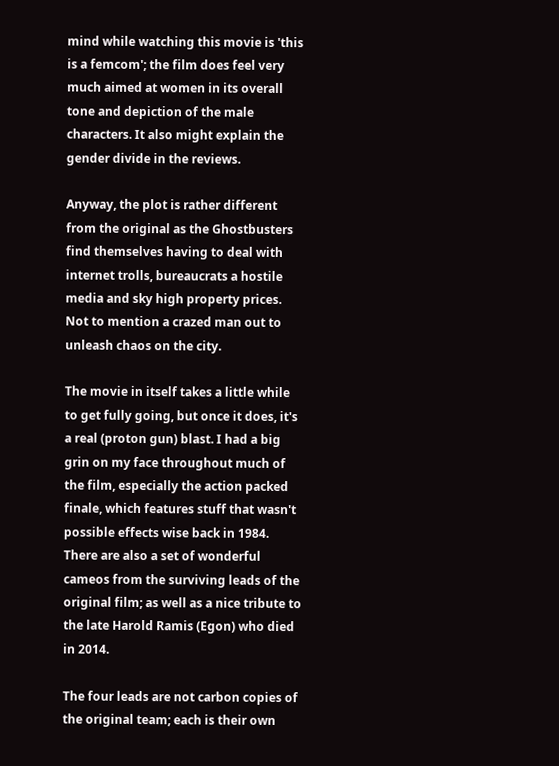mind while watching this movie is 'this is a femcom'; the film does feel very much aimed at women in its overall tone and depiction of the male characters. It also might explain the gender divide in the reviews.

Anyway, the plot is rather different from the original as the Ghostbusters find themselves having to deal with internet trolls, bureaucrats a hostile media and sky high property prices. Not to mention a crazed man out to unleash chaos on the city.

The movie in itself takes a little while to get fully going, but once it does, it's a real (proton gun) blast. I had a big grin on my face throughout much of the film, especially the action packed finale, which features stuff that wasn't possible effects wise back in 1984. There are also a set of wonderful cameos from the surviving leads of the original film; as well as a nice tribute to the late Harold Ramis (Egon) who died in 2014.

The four leads are not carbon copies of the original team; each is their own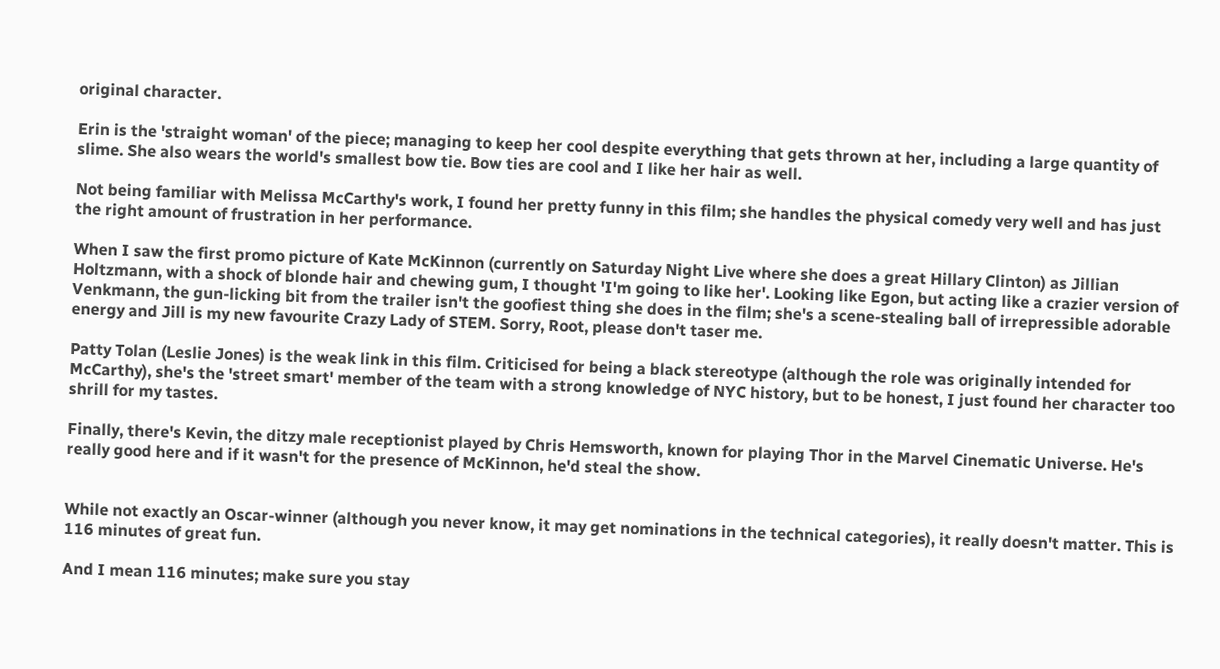original character.

Erin is the 'straight woman' of the piece; managing to keep her cool despite everything that gets thrown at her, including a large quantity of slime. She also wears the world's smallest bow tie. Bow ties are cool and I like her hair as well.

Not being familiar with Melissa McCarthy's work, I found her pretty funny in this film; she handles the physical comedy very well and has just the right amount of frustration in her performance.

When I saw the first promo picture of Kate McKinnon (currently on Saturday Night Live where she does a great Hillary Clinton) as Jillian Holtzmann, with a shock of blonde hair and chewing gum, I thought 'I'm going to like her'. Looking like Egon, but acting like a crazier version of Venkmann, the gun-licking bit from the trailer isn't the goofiest thing she does in the film; she's a scene-stealing ball of irrepressible adorable energy and Jill is my new favourite Crazy Lady of STEM. Sorry, Root, please don't taser me.

Patty Tolan (Leslie Jones) is the weak link in this film. Criticised for being a black stereotype (although the role was originally intended for McCarthy), she's the 'street smart' member of the team with a strong knowledge of NYC history, but to be honest, I just found her character too shrill for my tastes.

Finally, there's Kevin, the ditzy male receptionist played by Chris Hemsworth, known for playing Thor in the Marvel Cinematic Universe. He's really good here and if it wasn't for the presence of McKinnon, he'd steal the show.


While not exactly an Oscar-winner (although you never know, it may get nominations in the technical categories), it really doesn't matter. This is 116 minutes of great fun.

And I mean 116 minutes; make sure you stay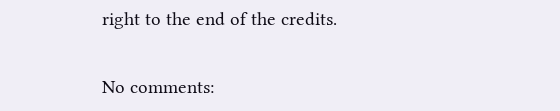right to the end of the credits.


No comments: